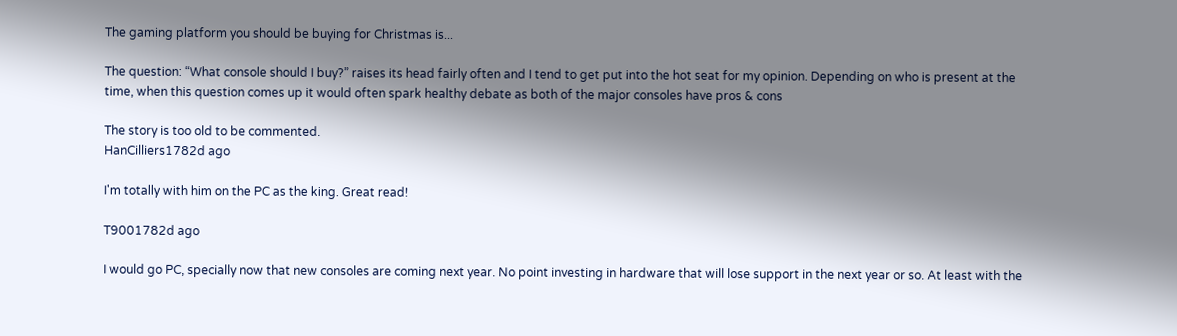The gaming platform you should be buying for Christmas is...

The question: “What console should I buy?” raises its head fairly often and I tend to get put into the hot seat for my opinion. Depending on who is present at the time, when this question comes up it would often spark healthy debate as both of the major consoles have pros & cons

The story is too old to be commented.
HanCilliers1782d ago

I'm totally with him on the PC as the king. Great read!

T9001782d ago

I would go PC, specially now that new consoles are coming next year. No point investing in hardware that will lose support in the next year or so. At least with the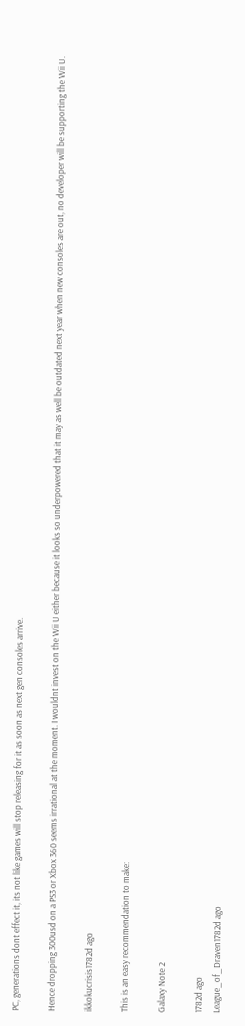PC, generations dont effect it, its not like games will stop releasing for it as soon as next gen consoles arrive.

Hence dropping 300usd on a PS3 or Xbox 360 seems irrational at the moment. I wouldnt invest on the Wii U either because it looks so underpowered that it may as well be outdated next year when new consoles are out, no developer will be supporting the Wii U.

ikkokucrisis1782d ago

This is an easy recommendation to make:

Galaxy Note 2

1782d ago
League_of_Draven1782d ago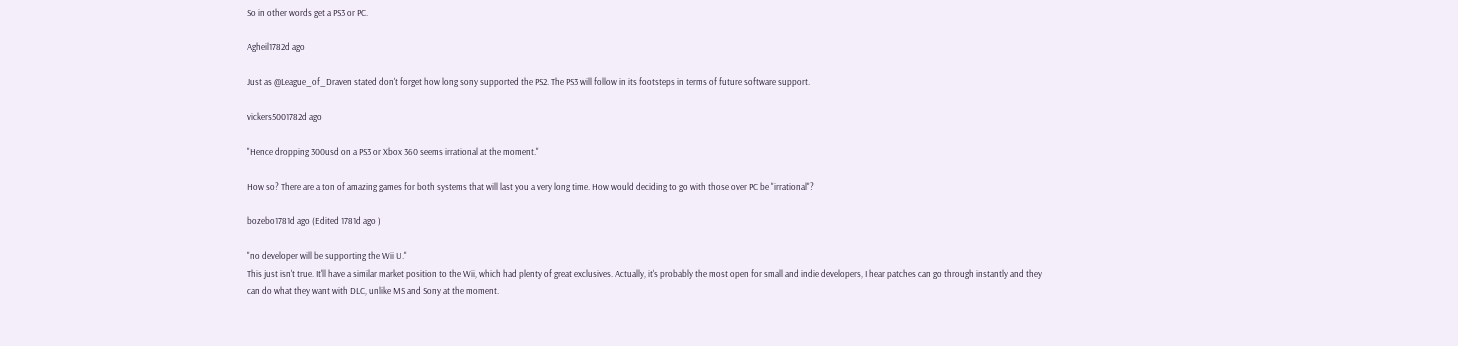So in other words get a PS3 or PC.

Agheil1782d ago

Just as @League_of_Draven stated don't forget how long sony supported the PS2. The PS3 will follow in its footsteps in terms of future software support.

vickers5001782d ago

"Hence dropping 300usd on a PS3 or Xbox 360 seems irrational at the moment."

How so? There are a ton of amazing games for both systems that will last you a very long time. How would deciding to go with those over PC be "irrational"?

bozebo1781d ago (Edited 1781d ago )

"no developer will be supporting the Wii U."
This just isn't true. It'll have a similar market position to the Wii, which had plenty of great exclusives. Actually, it's probably the most open for small and indie developers, I hear patches can go through instantly and they can do what they want with DLC, unlike MS and Sony at the moment.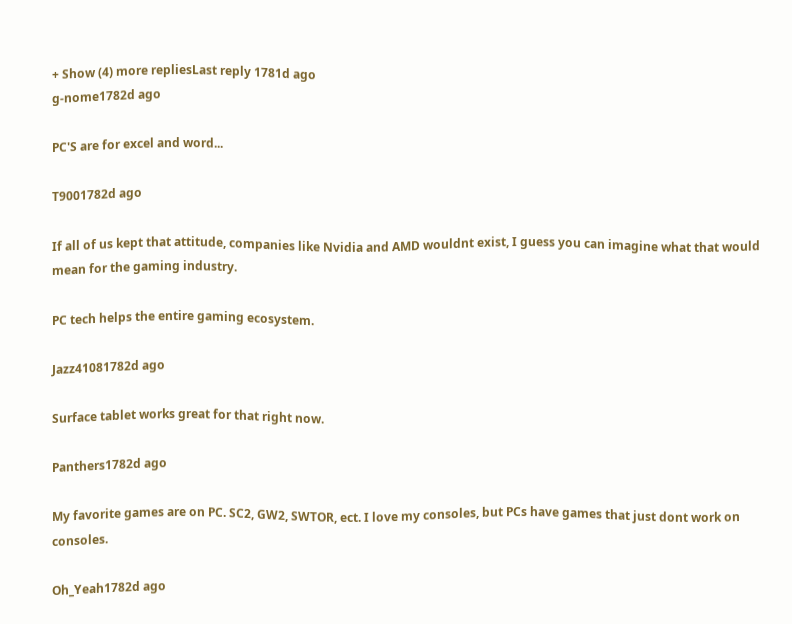+ Show (4) more repliesLast reply 1781d ago
g-nome1782d ago

PC'S are for excel and word...

T9001782d ago

If all of us kept that attitude, companies like Nvidia and AMD wouldnt exist, I guess you can imagine what that would mean for the gaming industry.

PC tech helps the entire gaming ecosystem.

Jazz41081782d ago

Surface tablet works great for that right now.

Panthers1782d ago

My favorite games are on PC. SC2, GW2, SWTOR, ect. I love my consoles, but PCs have games that just dont work on consoles.

Oh_Yeah1782d ago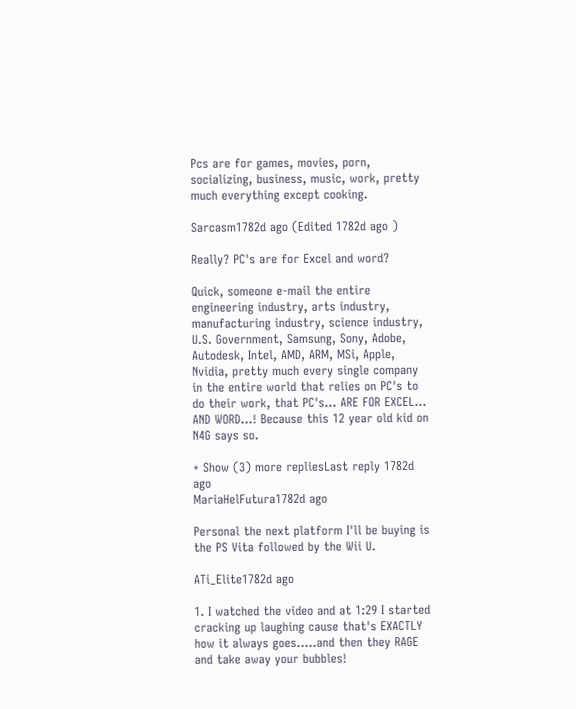Pcs are for games, movies, porn, socializing, business, music, work, pretty much everything except cooking.

Sarcasm1782d ago (Edited 1782d ago )

Really? PC's are for Excel and word?

Quick, someone e-mail the entire engineering industry, arts industry, manufacturing industry, science industry, U.S. Government, Samsung, Sony, Adobe, Autodesk, Intel, AMD, ARM, MSi, Apple, Nvidia, pretty much every single company in the entire world that relies on PC's to do their work, that PC's... ARE FOR EXCEL... AND WORD...! Because this 12 year old kid on N4G says so.

+ Show (3) more repliesLast reply 1782d ago
MariaHelFutura1782d ago

Personal the next platform I'll be buying is the PS Vita followed by the Wii U.

ATi_Elite1782d ago

1. I watched the video and at 1:29 I started cracking up laughing cause that's EXACTLY how it always goes.....and then they RAGE and take away your bubbles!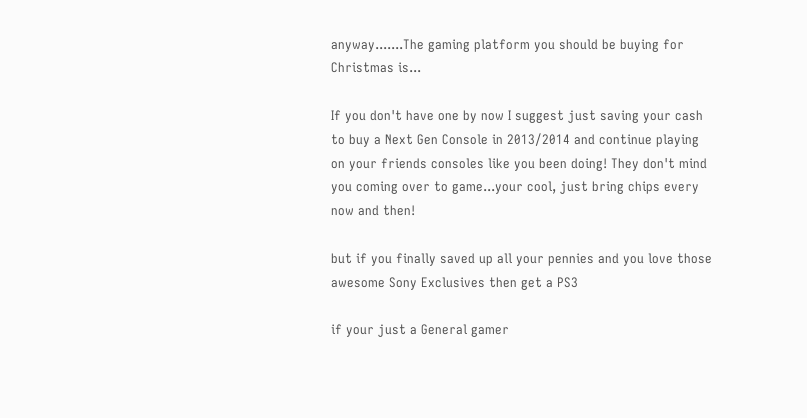anyway.......The gaming platform you should be buying for Christmas is...

If you don't have one by now I suggest just saving your cash to buy a Next Gen Console in 2013/2014 and continue playing on your friends consoles like you been doing! They don't mind you coming over to game...your cool, just bring chips every now and then!

but if you finally saved up all your pennies and you love those awesome Sony Exclusives then get a PS3

if your just a General gamer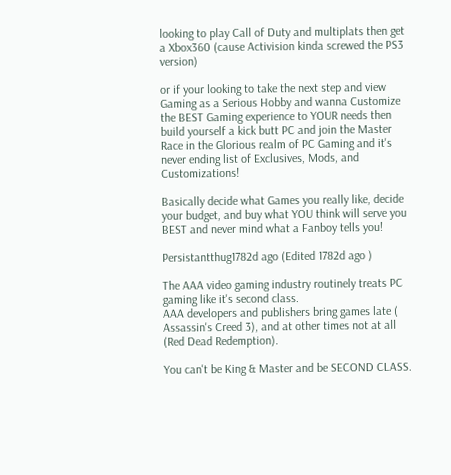looking to play Call of Duty and multiplats then get a Xbox360 (cause Activision kinda screwed the PS3 version)

or if your looking to take the next step and view Gaming as a Serious Hobby and wanna Customize the BEST Gaming experience to YOUR needs then build yourself a kick butt PC and join the Master Race in the Glorious realm of PC Gaming and it's never ending list of Exclusives, Mods, and Customizations!

Basically decide what Games you really like, decide your budget, and buy what YOU think will serve you BEST and never mind what a Fanboy tells you!

Persistantthug1782d ago (Edited 1782d ago )

The AAA video gaming industry routinely treats PC gaming like it's second class.
AAA developers and publishers bring games late ( Assassin's Creed 3), and at other times not at all (Red Dead Redemption).

You can't be King & Master and be SECOND CLASS.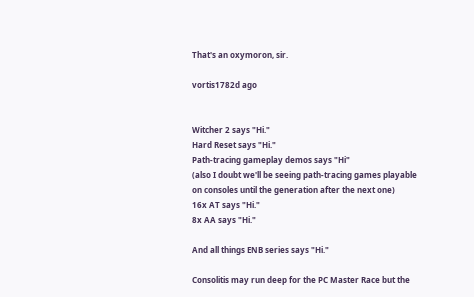That's an oxymoron, sir.

vortis1782d ago


Witcher 2 says "Hi."
Hard Reset says "Hi."
Path-tracing gameplay demos says "Hi"
(also I doubt we'll be seeing path-tracing games playable on consoles until the generation after the next one)
16x AT says "Hi."
8x AA says "Hi."

And all things ENB series says "Hi."

Consolitis may run deep for the PC Master Race but the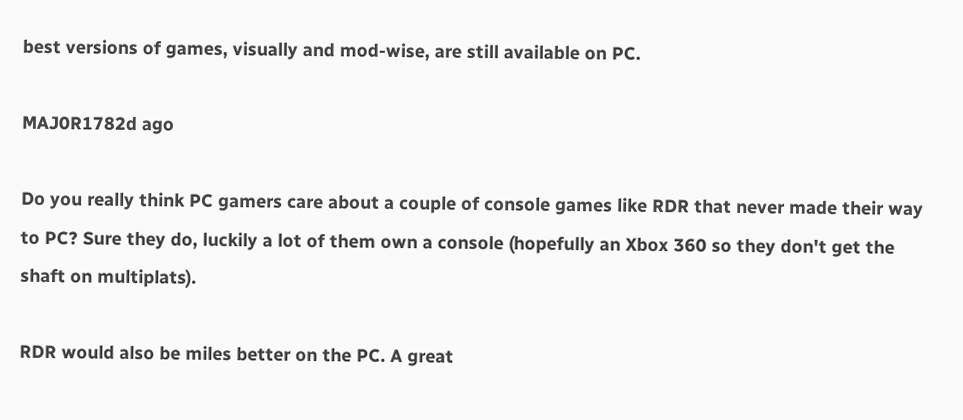best versions of games, visually and mod-wise, are still available on PC.

MAJ0R1782d ago

Do you really think PC gamers care about a couple of console games like RDR that never made their way to PC? Sure they do, luckily a lot of them own a console (hopefully an Xbox 360 so they don't get the shaft on multiplats).

RDR would also be miles better on the PC. A great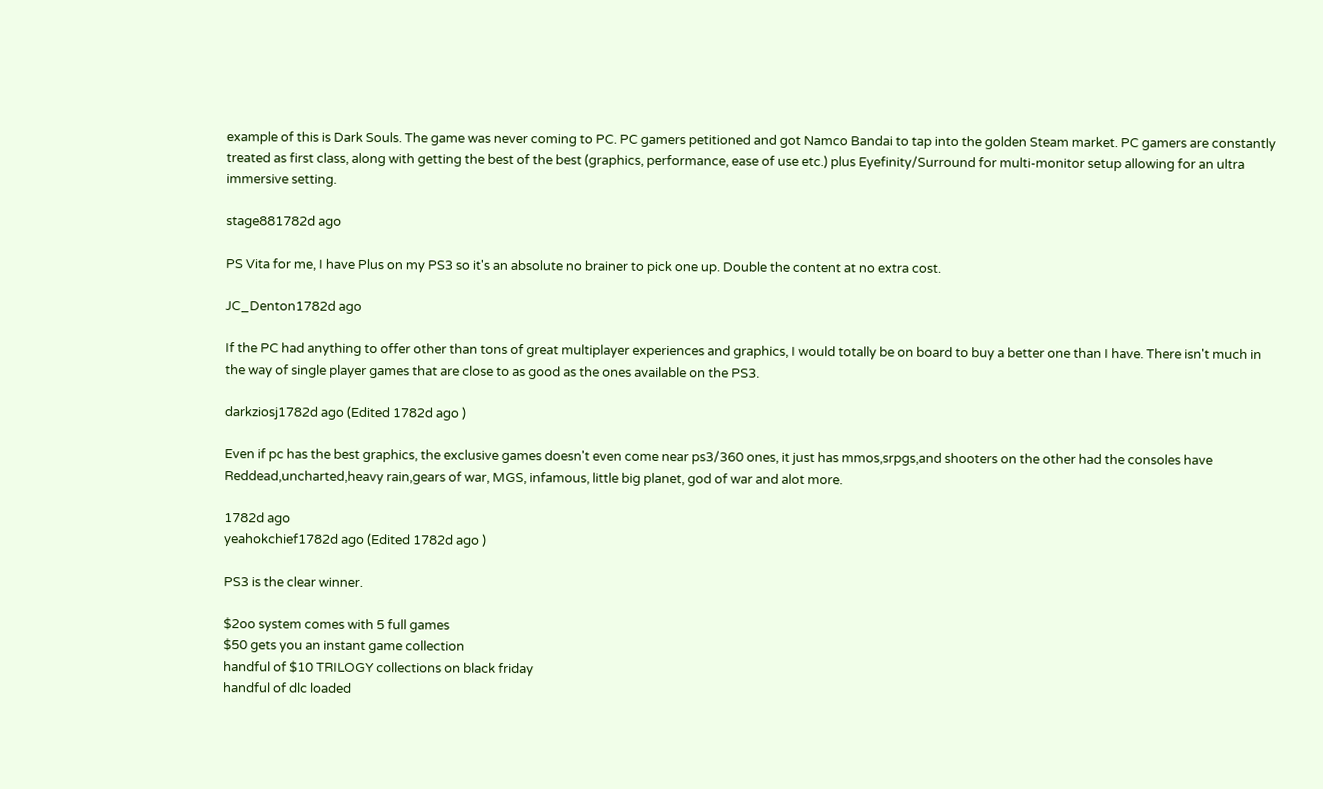example of this is Dark Souls. The game was never coming to PC. PC gamers petitioned and got Namco Bandai to tap into the golden Steam market. PC gamers are constantly treated as first class, along with getting the best of the best (graphics, performance, ease of use etc.) plus Eyefinity/Surround for multi-monitor setup allowing for an ultra immersive setting.

stage881782d ago

PS Vita for me, I have Plus on my PS3 so it's an absolute no brainer to pick one up. Double the content at no extra cost.

JC_Denton1782d ago

If the PC had anything to offer other than tons of great multiplayer experiences and graphics, I would totally be on board to buy a better one than I have. There isn't much in the way of single player games that are close to as good as the ones available on the PS3.

darkziosj1782d ago (Edited 1782d ago )

Even if pc has the best graphics, the exclusive games doesn't even come near ps3/360 ones, it just has mmos,srpgs,and shooters on the other had the consoles have Reddead,uncharted,heavy rain,gears of war, MGS, infamous, little big planet, god of war and alot more.

1782d ago
yeahokchief1782d ago (Edited 1782d ago )

PS3 is the clear winner.

$2oo system comes with 5 full games
$50 gets you an instant game collection
handful of $10 TRILOGY collections on black friday
handful of dlc loaded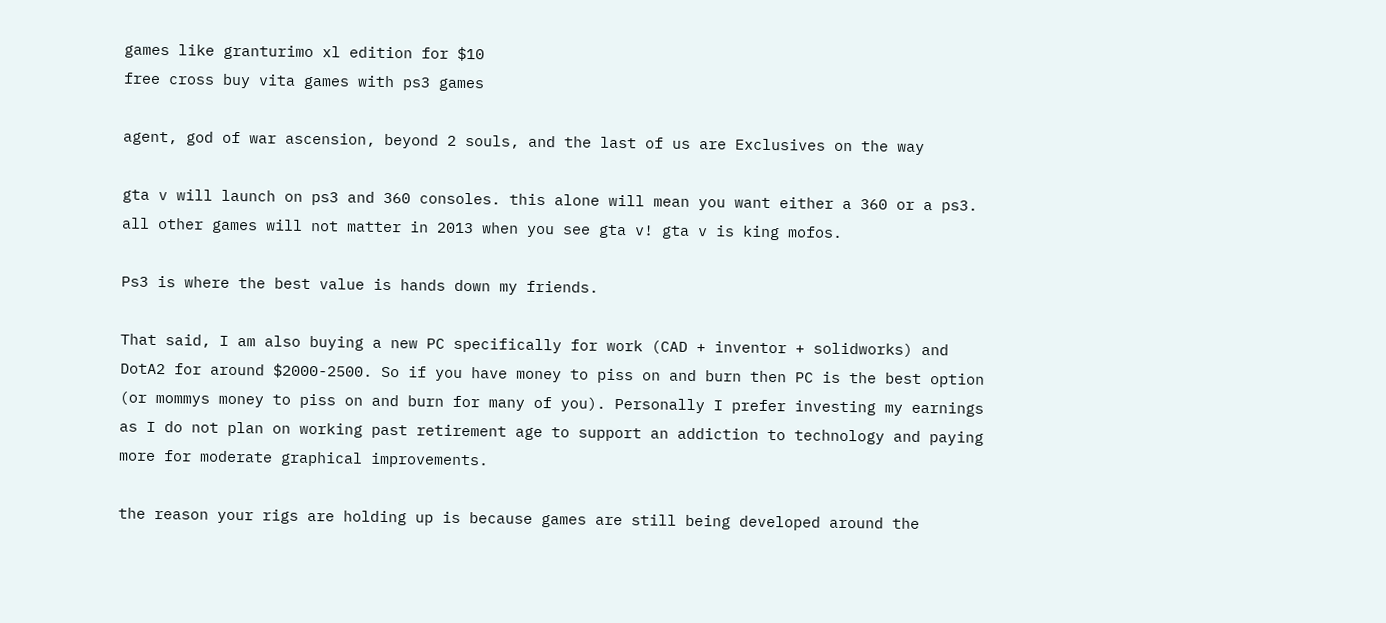games like granturimo xl edition for $10
free cross buy vita games with ps3 games

agent, god of war ascension, beyond 2 souls, and the last of us are Exclusives on the way

gta v will launch on ps3 and 360 consoles. this alone will mean you want either a 360 or a ps3. all other games will not matter in 2013 when you see gta v! gta v is king mofos.

Ps3 is where the best value is hands down my friends.

That said, I am also buying a new PC specifically for work (CAD + inventor + solidworks) and DotA2 for around $2000-2500. So if you have money to piss on and burn then PC is the best option (or mommys money to piss on and burn for many of you). Personally I prefer investing my earnings as I do not plan on working past retirement age to support an addiction to technology and paying more for moderate graphical improvements.

the reason your rigs are holding up is because games are still being developed around the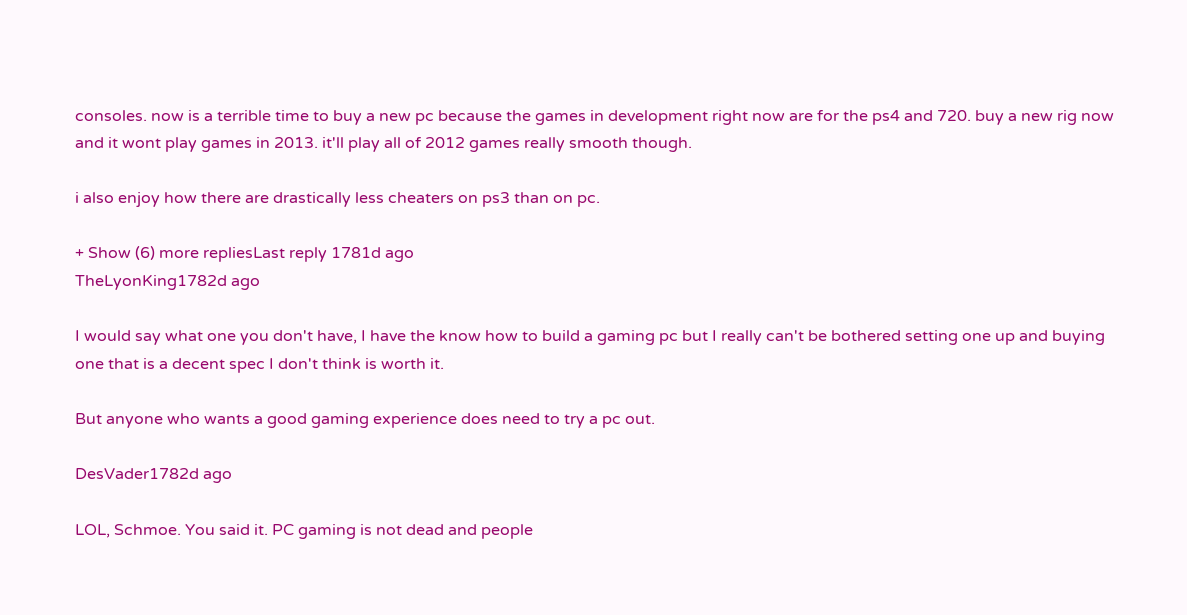consoles. now is a terrible time to buy a new pc because the games in development right now are for the ps4 and 720. buy a new rig now and it wont play games in 2013. it'll play all of 2012 games really smooth though.

i also enjoy how there are drastically less cheaters on ps3 than on pc.

+ Show (6) more repliesLast reply 1781d ago
TheLyonKing1782d ago

I would say what one you don't have, I have the know how to build a gaming pc but I really can't be bothered setting one up and buying one that is a decent spec I don't think is worth it.

But anyone who wants a good gaming experience does need to try a pc out.

DesVader1782d ago

LOL, Schmoe. You said it. PC gaming is not dead and people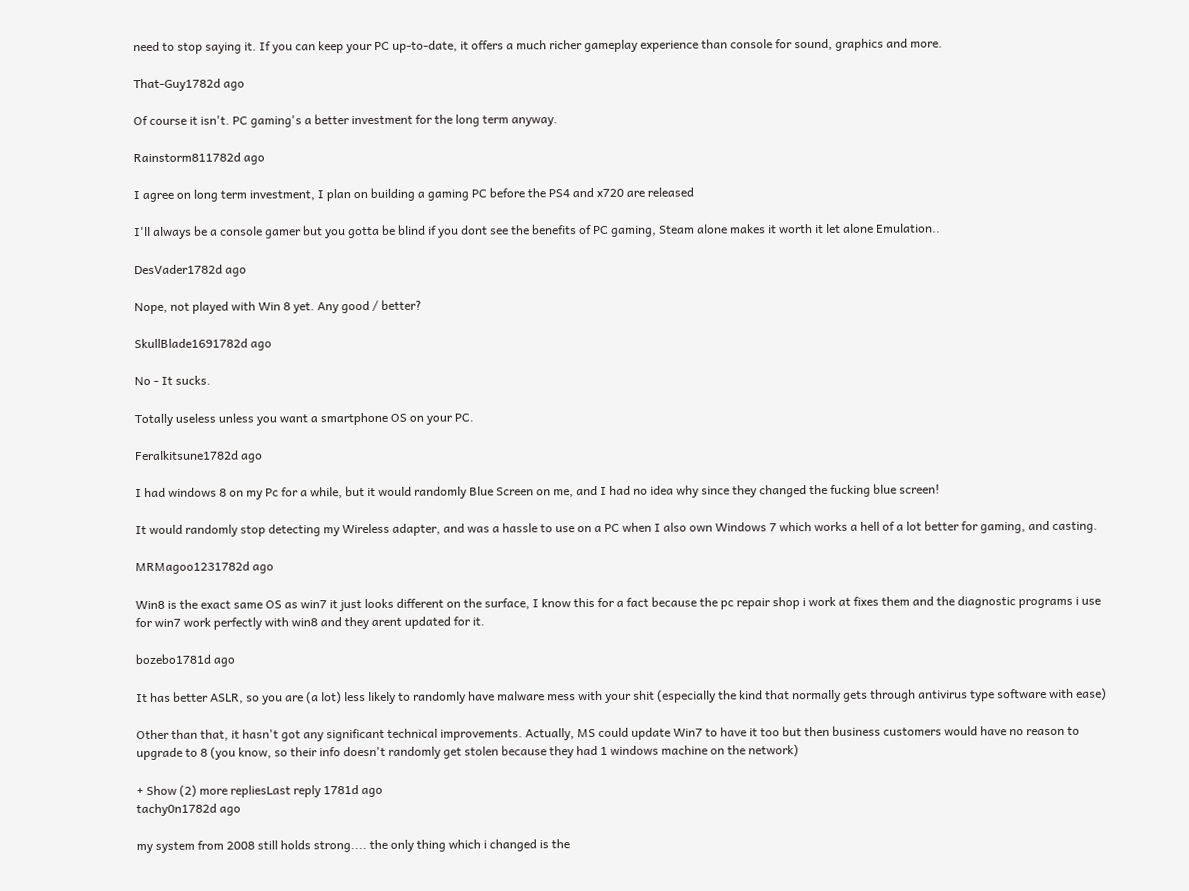need to stop saying it. If you can keep your PC up-to-date, it offers a much richer gameplay experience than console for sound, graphics and more.

That-Guy1782d ago

Of course it isn't. PC gaming's a better investment for the long term anyway.

Rainstorm811782d ago

I agree on long term investment, I plan on building a gaming PC before the PS4 and x720 are released

I'll always be a console gamer but you gotta be blind if you dont see the benefits of PC gaming, Steam alone makes it worth it let alone Emulation..

DesVader1782d ago

Nope, not played with Win 8 yet. Any good / better?

SkullBlade1691782d ago

No - It sucks.

Totally useless unless you want a smartphone OS on your PC.

Feralkitsune1782d ago

I had windows 8 on my Pc for a while, but it would randomly Blue Screen on me, and I had no idea why since they changed the fucking blue screen!

It would randomly stop detecting my Wireless adapter, and was a hassle to use on a PC when I also own Windows 7 which works a hell of a lot better for gaming, and casting.

MRMagoo1231782d ago

Win8 is the exact same OS as win7 it just looks different on the surface, I know this for a fact because the pc repair shop i work at fixes them and the diagnostic programs i use for win7 work perfectly with win8 and they arent updated for it.

bozebo1781d ago

It has better ASLR, so you are (a lot) less likely to randomly have malware mess with your shit (especially the kind that normally gets through antivirus type software with ease)

Other than that, it hasn't got any significant technical improvements. Actually, MS could update Win7 to have it too but then business customers would have no reason to upgrade to 8 (you know, so their info doesn't randomly get stolen because they had 1 windows machine on the network)

+ Show (2) more repliesLast reply 1781d ago
tachy0n1782d ago

my system from 2008 still holds strong.... the only thing which i changed is the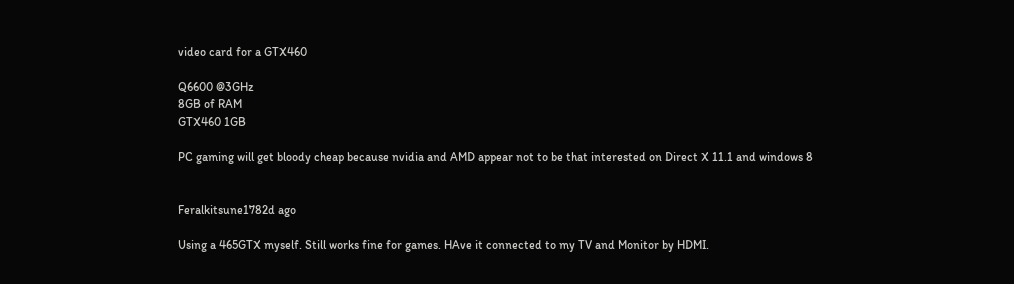video card for a GTX460

Q6600 @3GHz
8GB of RAM
GTX460 1GB

PC gaming will get bloody cheap because nvidia and AMD appear not to be that interested on Direct X 11.1 and windows 8


Feralkitsune1782d ago

Using a 465GTX myself. Still works fine for games. HAve it connected to my TV and Monitor by HDMI.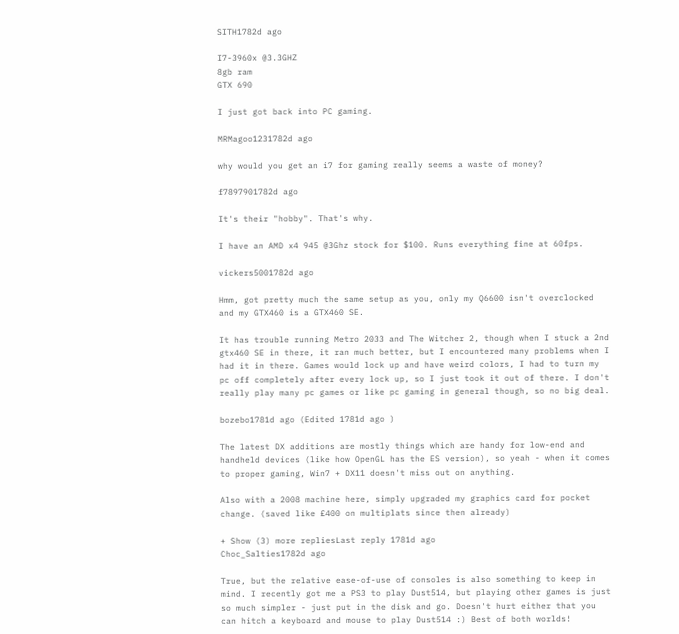SITH1782d ago

I7-3960x @3.3GHZ
8gb ram
GTX 690

I just got back into PC gaming.

MRMagoo1231782d ago

why would you get an i7 for gaming really seems a waste of money?

f7897901782d ago

It's their "hobby". That's why.

I have an AMD x4 945 @3Ghz stock for $100. Runs everything fine at 60fps.

vickers5001782d ago

Hmm, got pretty much the same setup as you, only my Q6600 isn't overclocked and my GTX460 is a GTX460 SE.

It has trouble running Metro 2033 and The Witcher 2, though when I stuck a 2nd gtx460 SE in there, it ran much better, but I encountered many problems when I had it in there. Games would lock up and have weird colors, I had to turn my pc off completely after every lock up, so I just took it out of there. I don't really play many pc games or like pc gaming in general though, so no big deal.

bozebo1781d ago (Edited 1781d ago )

The latest DX additions are mostly things which are handy for low-end and handheld devices (like how OpenGL has the ES version), so yeah - when it comes to proper gaming, Win7 + DX11 doesn't miss out on anything.

Also with a 2008 machine here, simply upgraded my graphics card for pocket change. (saved like £400 on multiplats since then already)

+ Show (3) more repliesLast reply 1781d ago
Choc_Salties1782d ago

True, but the relative ease-of-use of consoles is also something to keep in mind. I recently got me a PS3 to play Dust514, but playing other games is just so much simpler - just put in the disk and go. Doesn't hurt either that you can hitch a keyboard and mouse to play Dust514 :) Best of both worlds!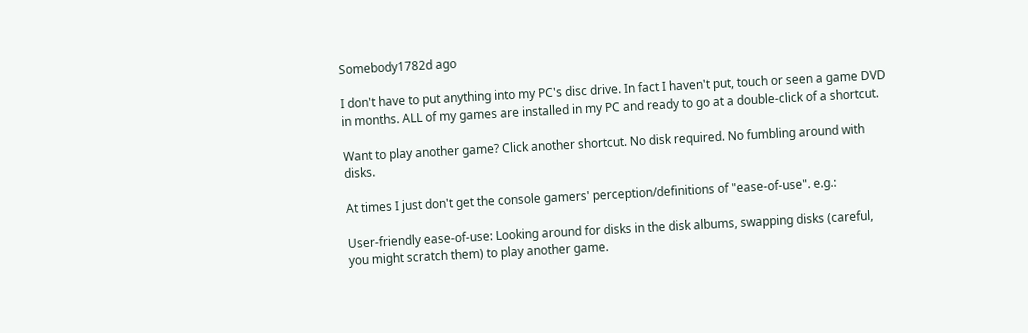Somebody1782d ago

I don't have to put anything into my PC's disc drive. In fact I haven't put, touch or seen a game DVD in months. ALL of my games are installed in my PC and ready to go at a double-click of a shortcut.

Want to play another game? Click another shortcut. No disk required. No fumbling around with disks.

At times I just don't get the console gamers' perception/definitions of "ease-of-use". e.g.:

User-friendly ease-of-use: Looking around for disks in the disk albums, swapping disks (careful, you might scratch them) to play another game.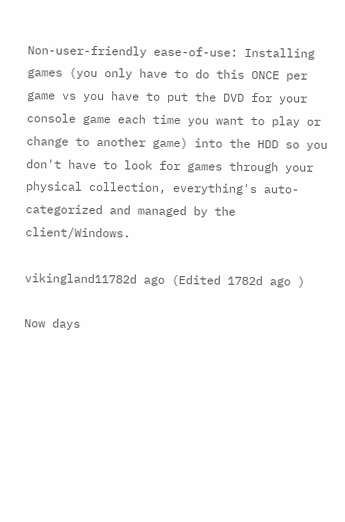Non-user-friendly ease-of-use: Installing games (you only have to do this ONCE per game vs you have to put the DVD for your console game each time you want to play or change to another game) into the HDD so you don't have to look for games through your physical collection, everything's auto-categorized and managed by the client/Windows.

vikingland11782d ago (Edited 1782d ago )

Now days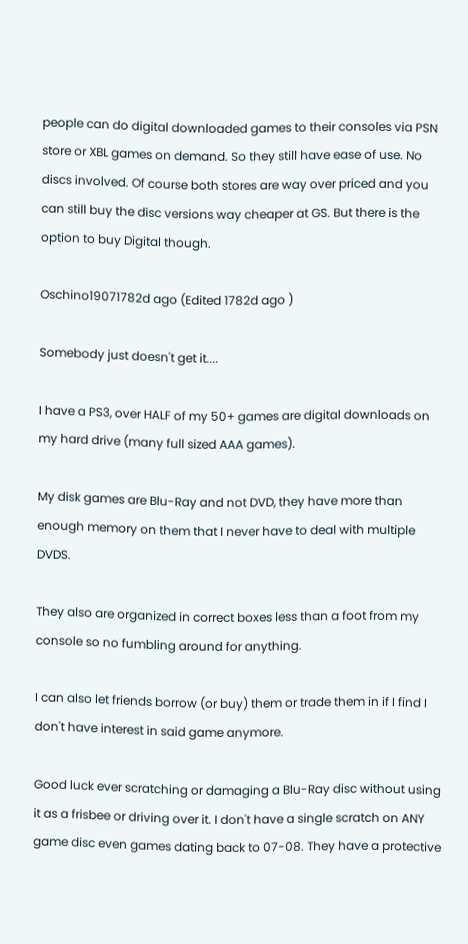people can do digital downloaded games to their consoles via PSN store or XBL games on demand. So they still have ease of use. No discs involved. Of course both stores are way over priced and you can still buy the disc versions way cheaper at GS. But there is the option to buy Digital though.

Oschino19071782d ago (Edited 1782d ago )

Somebody just doesn't get it....

I have a PS3, over HALF of my 50+ games are digital downloads on my hard drive (many full sized AAA games).

My disk games are Blu-Ray and not DVD, they have more than enough memory on them that I never have to deal with multiple DVDS.

They also are organized in correct boxes less than a foot from my console so no fumbling around for anything.

I can also let friends borrow (or buy) them or trade them in if I find I don't have interest in said game anymore.

Good luck ever scratching or damaging a Blu-Ray disc without using it as a frisbee or driving over it. I don't have a single scratch on ANY game disc even games dating back to 07-08. They have a protective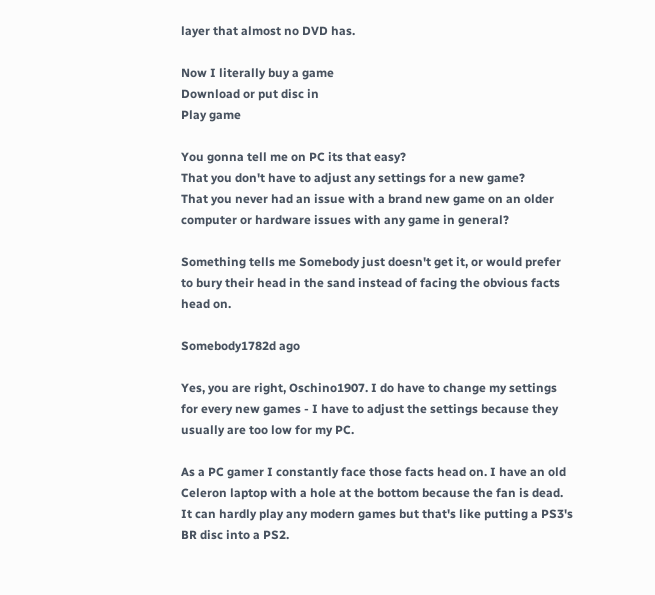layer that almost no DVD has.

Now I literally buy a game
Download or put disc in
Play game

You gonna tell me on PC its that easy?
That you don't have to adjust any settings for a new game?
That you never had an issue with a brand new game on an older computer or hardware issues with any game in general?

Something tells me Somebody just doesn't get it, or would prefer to bury their head in the sand instead of facing the obvious facts head on.

Somebody1782d ago

Yes, you are right, Oschino1907. I do have to change my settings for every new games - I have to adjust the settings because they usually are too low for my PC.

As a PC gamer I constantly face those facts head on. I have an old Celeron laptop with a hole at the bottom because the fan is dead. It can hardly play any modern games but that's like putting a PS3's BR disc into a PS2.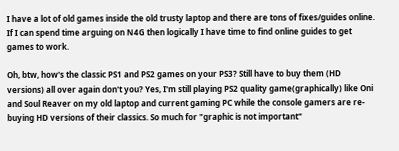I have a lot of old games inside the old trusty laptop and there are tons of fixes/guides online. If I can spend time arguing on N4G then logically I have time to find online guides to get games to work.

Oh, btw, how's the classic PS1 and PS2 games on your PS3? Still have to buy them (HD versions) all over again don't you? Yes, I'm still playing PS2 quality game(graphically) like Oni and Soul Reaver on my old laptop and current gaming PC while the console gamers are re-buying HD versions of their classics. So much for "graphic is not important"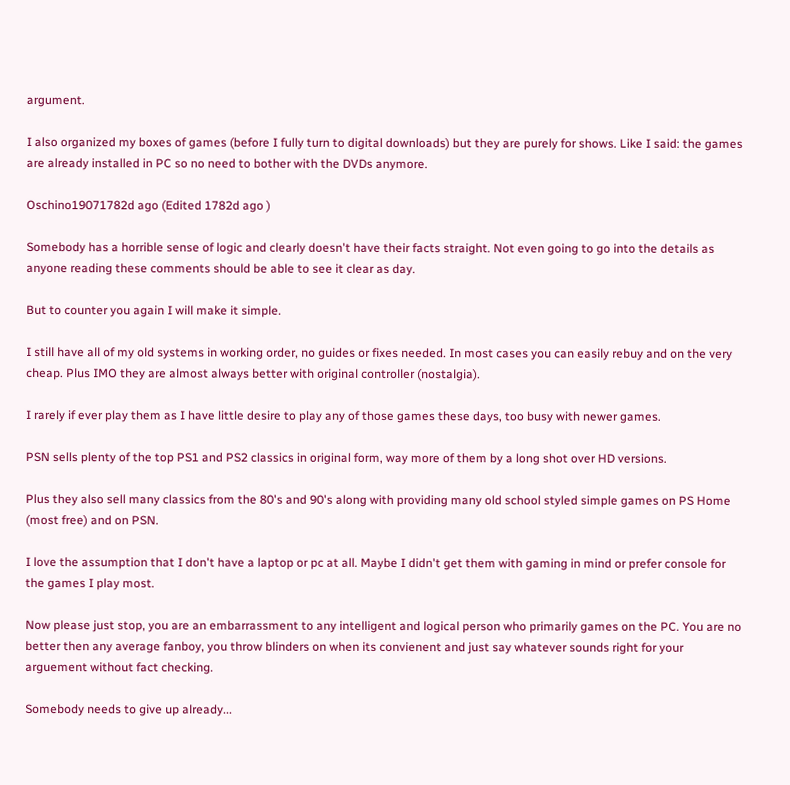argument.

I also organized my boxes of games (before I fully turn to digital downloads) but they are purely for shows. Like I said: the games are already installed in PC so no need to bother with the DVDs anymore.

Oschino19071782d ago (Edited 1782d ago )

Somebody has a horrible sense of logic and clearly doesn't have their facts straight. Not even going to go into the details as anyone reading these comments should be able to see it clear as day.

But to counter you again I will make it simple.

I still have all of my old systems in working order, no guides or fixes needed. In most cases you can easily rebuy and on the very cheap. Plus IMO they are almost always better with original controller (nostalgia).

I rarely if ever play them as I have little desire to play any of those games these days, too busy with newer games.

PSN sells plenty of the top PS1 and PS2 classics in original form, way more of them by a long shot over HD versions.

Plus they also sell many classics from the 80's and 90's along with providing many old school styled simple games on PS Home (most free) and on PSN.

I love the assumption that I don't have a laptop or pc at all. Maybe I didn't get them with gaming in mind or prefer console for the games I play most.

Now please just stop, you are an embarrassment to any intelligent and logical person who primarily games on the PC. You are no better then any average fanboy, you throw blinders on when its convienent and just say whatever sounds right for your arguement without fact checking.

Somebody needs to give up already...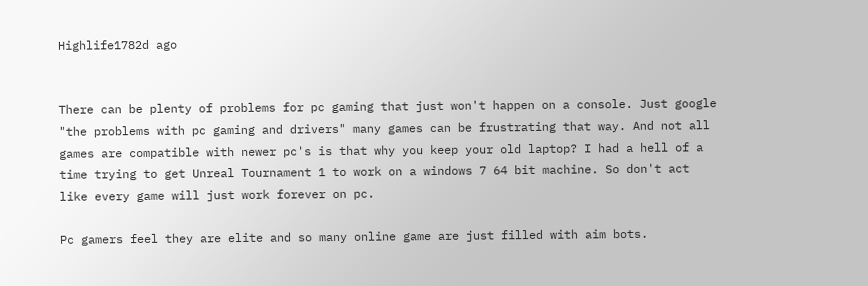Highlife1782d ago


There can be plenty of problems for pc gaming that just won't happen on a console. Just google "the problems with pc gaming and drivers" many games can be frustrating that way. And not all games are compatible with newer pc's is that why you keep your old laptop? I had a hell of a time trying to get Unreal Tournament 1 to work on a windows 7 64 bit machine. So don't act like every game will just work forever on pc.

Pc gamers feel they are elite and so many online game are just filled with aim bots.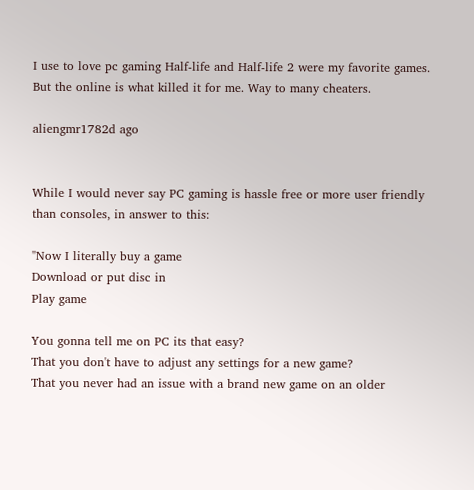I use to love pc gaming Half-life and Half-life 2 were my favorite games. But the online is what killed it for me. Way to many cheaters.

aliengmr1782d ago


While I would never say PC gaming is hassle free or more user friendly than consoles, in answer to this:

"Now I literally buy a game
Download or put disc in
Play game

You gonna tell me on PC its that easy?
That you don't have to adjust any settings for a new game?
That you never had an issue with a brand new game on an older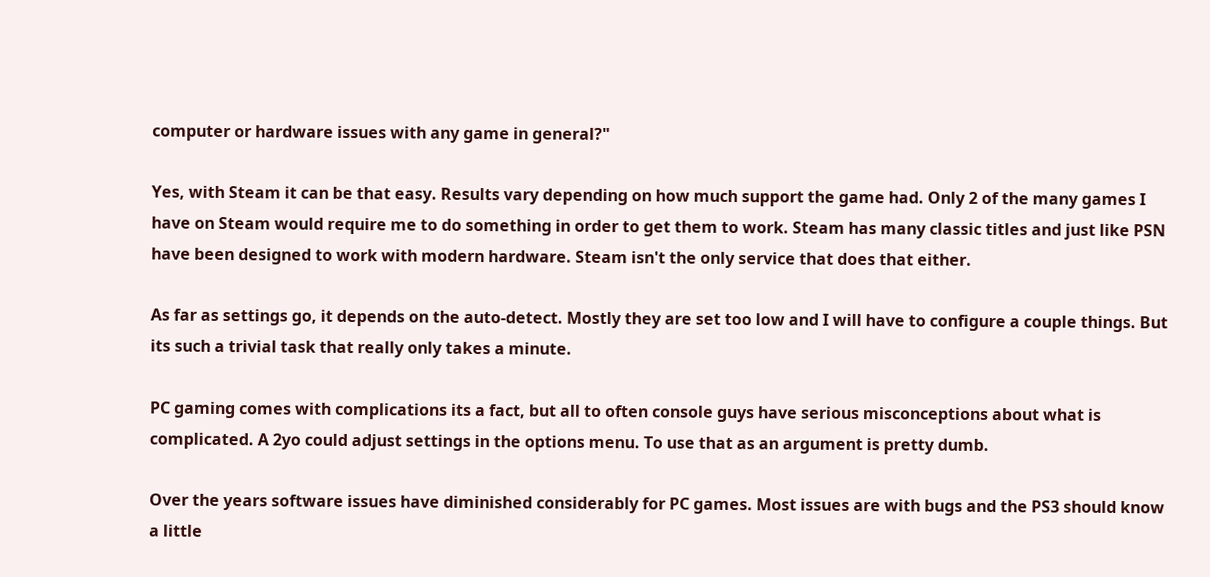computer or hardware issues with any game in general?"

Yes, with Steam it can be that easy. Results vary depending on how much support the game had. Only 2 of the many games I have on Steam would require me to do something in order to get them to work. Steam has many classic titles and just like PSN have been designed to work with modern hardware. Steam isn't the only service that does that either.

As far as settings go, it depends on the auto-detect. Mostly they are set too low and I will have to configure a couple things. But its such a trivial task that really only takes a minute.

PC gaming comes with complications its a fact, but all to often console guys have serious misconceptions about what is complicated. A 2yo could adjust settings in the options menu. To use that as an argument is pretty dumb.

Over the years software issues have diminished considerably for PC games. Most issues are with bugs and the PS3 should know a little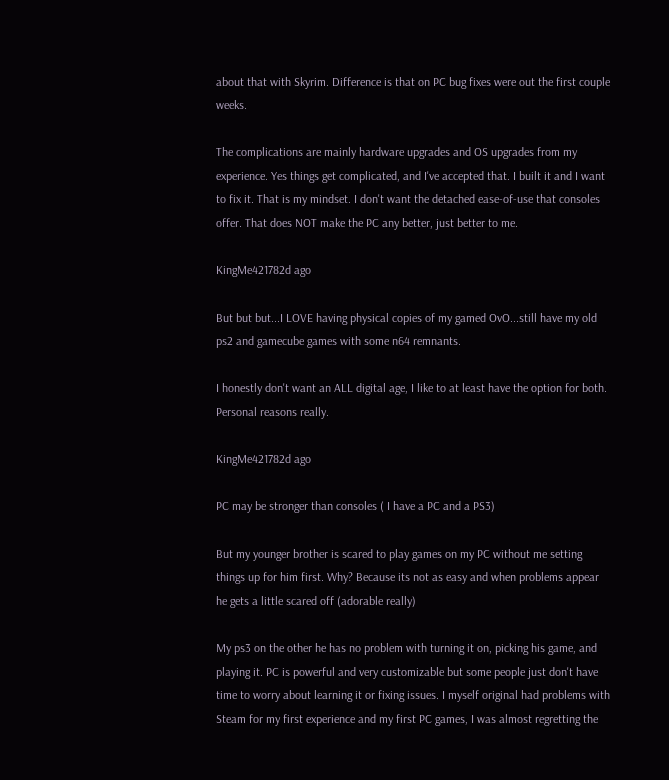about that with Skyrim. Difference is that on PC bug fixes were out the first couple weeks.

The complications are mainly hardware upgrades and OS upgrades from my experience. Yes things get complicated, and I've accepted that. I built it and I want to fix it. That is my mindset. I don't want the detached ease-of-use that consoles offer. That does NOT make the PC any better, just better to me.

KingMe421782d ago

But but but...I LOVE having physical copies of my gamed OvO...still have my old ps2 and gamecube games with some n64 remnants.

I honestly don't want an ALL digital age, I like to at least have the option for both. Personal reasons really.

KingMe421782d ago

PC may be stronger than consoles ( I have a PC and a PS3)

But my younger brother is scared to play games on my PC without me setting things up for him first. Why? Because its not as easy and when problems appear he gets a little scared off (adorable really)

My ps3 on the other he has no problem with turning it on, picking his game, and playing it. PC is powerful and very customizable but some people just don't have time to worry about learning it or fixing issues. I myself original had problems with Steam for my first experience and my first PC games, I was almost regretting the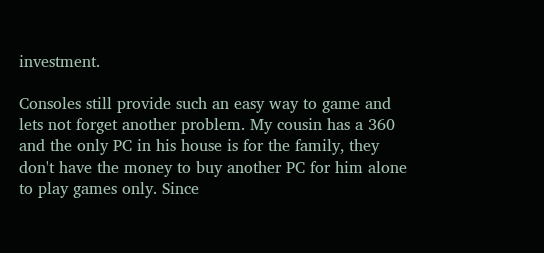investment.

Consoles still provide such an easy way to game and lets not forget another problem. My cousin has a 360 and the only PC in his house is for the family, they don't have the money to buy another PC for him alone to play games only. Since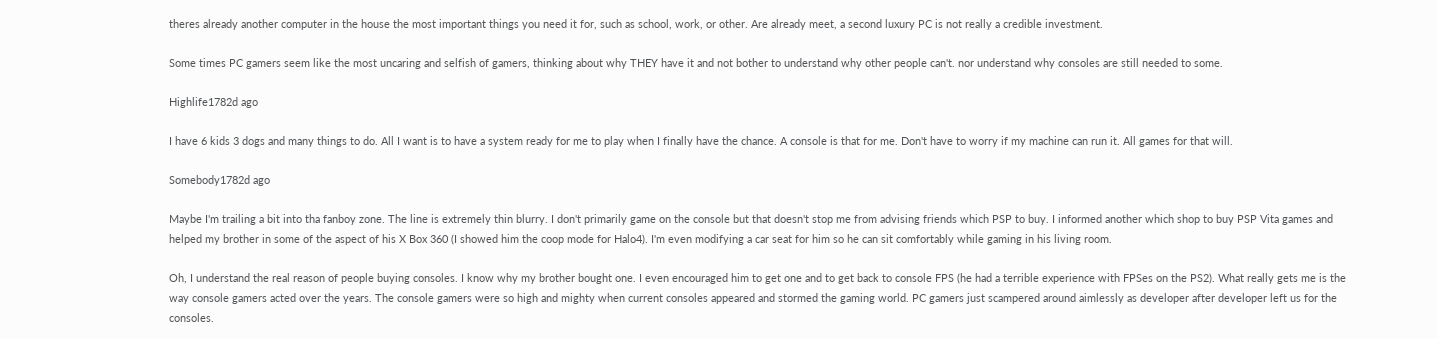theres already another computer in the house the most important things you need it for, such as school, work, or other. Are already meet, a second luxury PC is not really a credible investment.

Some times PC gamers seem like the most uncaring and selfish of gamers, thinking about why THEY have it and not bother to understand why other people can't. nor understand why consoles are still needed to some.

Highlife1782d ago

I have 6 kids 3 dogs and many things to do. All I want is to have a system ready for me to play when I finally have the chance. A console is that for me. Don't have to worry if my machine can run it. All games for that will.

Somebody1782d ago

Maybe I'm trailing a bit into tha fanboy zone. The line is extremely thin blurry. I don't primarily game on the console but that doesn't stop me from advising friends which PSP to buy. I informed another which shop to buy PSP Vita games and helped my brother in some of the aspect of his X Box 360 (I showed him the coop mode for Halo4). I'm even modifying a car seat for him so he can sit comfortably while gaming in his living room.

Oh, I understand the real reason of people buying consoles. I know why my brother bought one. I even encouraged him to get one and to get back to console FPS (he had a terrible experience with FPSes on the PS2). What really gets me is the way console gamers acted over the years. The console gamers were so high and mighty when current consoles appeared and stormed the gaming world. PC gamers just scampered around aimlessly as developer after developer left us for the consoles.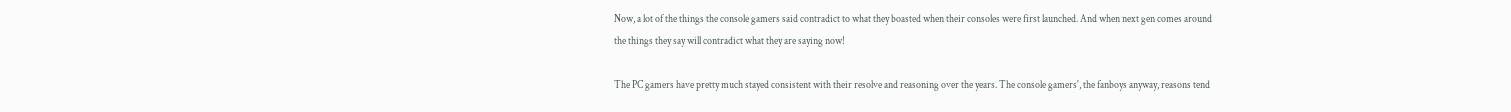Now, a lot of the things the console gamers said contradict to what they boasted when their consoles were first launched. And when next gen comes around the things they say will contradict what they are saying now!

The PC gamers have pretty much stayed consistent with their resolve and reasoning over the years. The console gamers', the fanboys anyway, reasons tend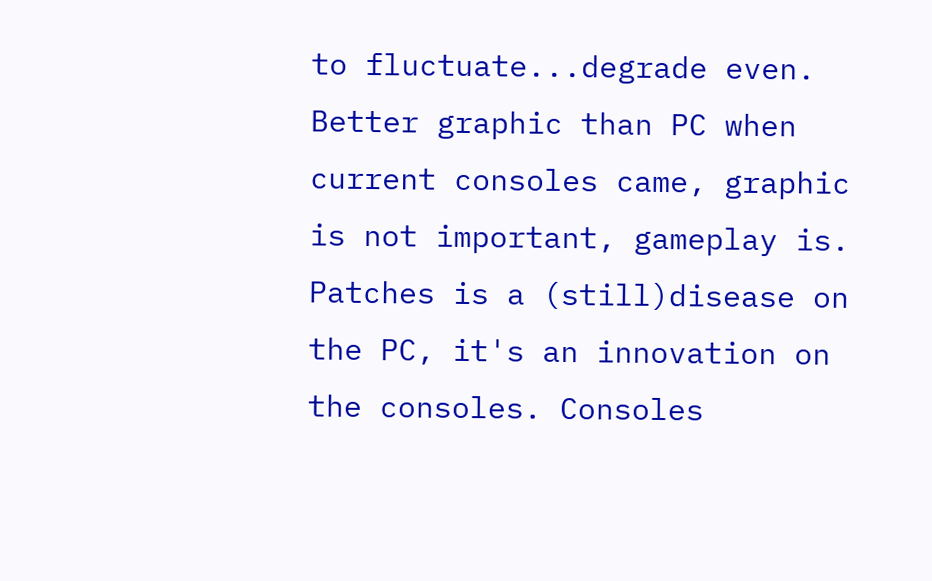to fluctuate...degrade even. Better graphic than PC when current consoles came, graphic is not important, gameplay is. Patches is a (still)disease on the PC, it's an innovation on the consoles. Consoles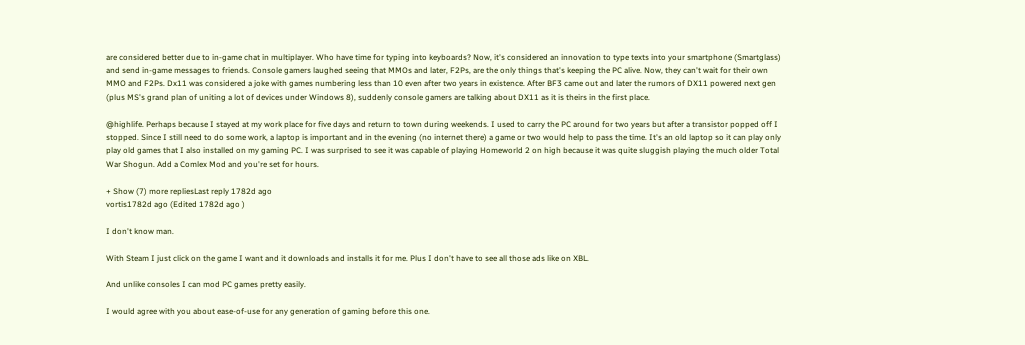are considered better due to in-game chat in multiplayer. Who have time for typing into keyboards? Now, it's considered an innovation to type texts into your smartphone (Smartglass) and send in-game messages to friends. Console gamers laughed seeing that MMOs and later, F2Ps, are the only things that's keeping the PC alive. Now, they can't wait for their own MMO and F2Ps. Dx11 was considered a joke with games numbering less than 10 even after two years in existence. After BF3 came out and later the rumors of DX11 powered next gen (plus MS's grand plan of uniting a lot of devices under Windows 8), suddenly console gamers are talking about DX11 as it is theirs in the first place.

@highlife. Perhaps because I stayed at my work place for five days and return to town during weekends. I used to carry the PC around for two years but after a transistor popped off I stopped. Since I still need to do some work, a laptop is important and in the evening (no internet there) a game or two would help to pass the time. It's an old laptop so it can play only play old games that I also installed on my gaming PC. I was surprised to see it was capable of playing Homeworld 2 on high because it was quite sluggish playing the much older Total War Shogun. Add a Comlex Mod and you're set for hours.

+ Show (7) more repliesLast reply 1782d ago
vortis1782d ago (Edited 1782d ago )

I don't know man.

With Steam I just click on the game I want and it downloads and installs it for me. Plus I don't have to see all those ads like on XBL.

And unlike consoles I can mod PC games pretty easily.

I would agree with you about ease-of-use for any generation of gaming before this one.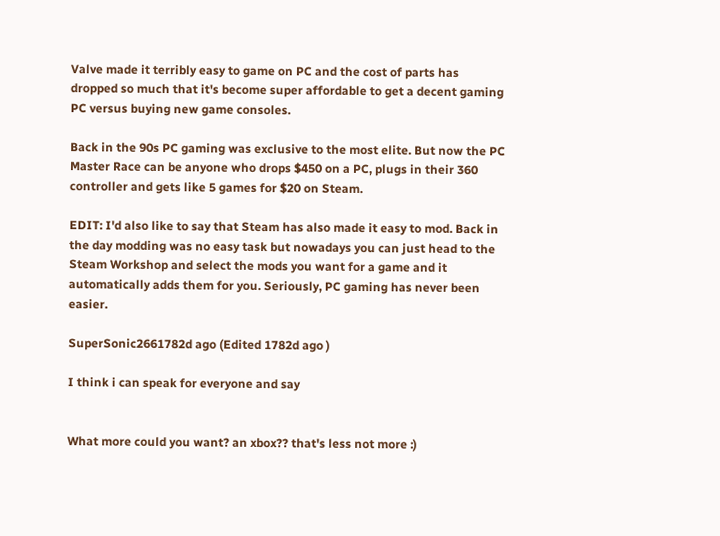Valve made it terribly easy to game on PC and the cost of parts has dropped so much that it's become super affordable to get a decent gaming PC versus buying new game consoles.

Back in the 90s PC gaming was exclusive to the most elite. But now the PC Master Race can be anyone who drops $450 on a PC, plugs in their 360 controller and gets like 5 games for $20 on Steam.

EDIT: I'd also like to say that Steam has also made it easy to mod. Back in the day modding was no easy task but nowadays you can just head to the Steam Workshop and select the mods you want for a game and it automatically adds them for you. Seriously, PC gaming has never been easier.

SuperSonic2661782d ago (Edited 1782d ago )

I think i can speak for everyone and say


What more could you want? an xbox?? that's less not more :)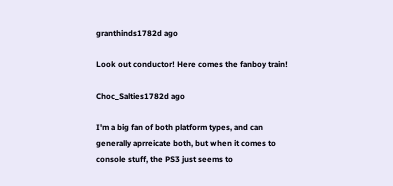granthinds1782d ago

Look out conductor! Here comes the fanboy train!

Choc_Salties1782d ago

I'm a big fan of both platform types, and can generally aprreicate both, but when it comes to console stuff, the PS3 just seems to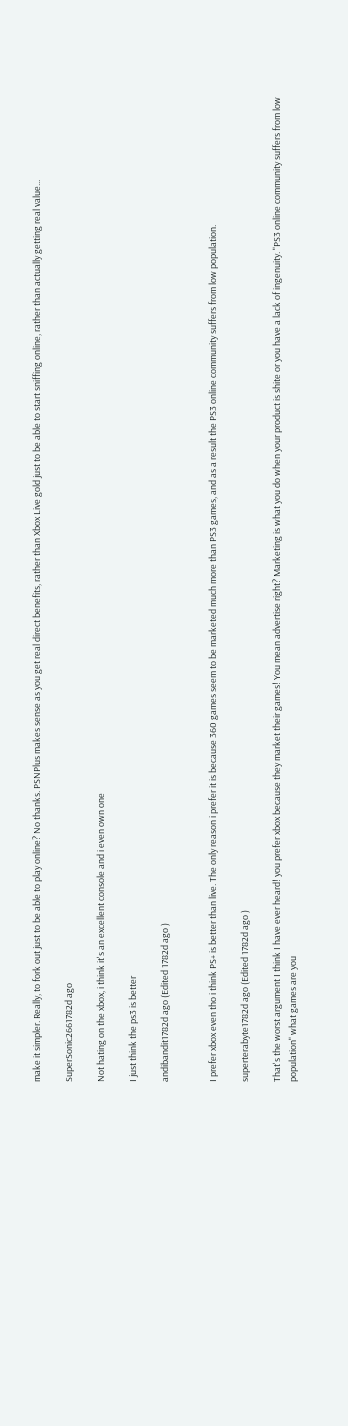make it simpler. Really, to fork out just to be able to play online? No thanks. PSNPlus makes sense as you get real direct benefits, rather than Xbox Live gold just to be able to start sniffing online, rather than actually getting real value...

SuperSonic2661782d ago

Not hating on the xbox, i think it's an excellent console and i even own one

I just think the ps3 is better

andibandit1782d ago (Edited 1782d ago )


I prefer xbox even tho i think PS+ is better than live. The only reason i prefer it is because 360 games seem to be marketed much more than PS3 games, and as a result the PS3 online community suffers from low population.

superterabyte1782d ago (Edited 1782d ago )

That's the worst argument I think I have ever heard! you prefer xbox because they market their games! You mean advertise right? Marketing is what you do when your product is shite or you have a lack of ingenuity. "PS3 online community suffers from low population" what games are you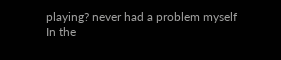playing? never had a problem myself
In the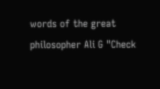words of the great philosopher Ali G "Check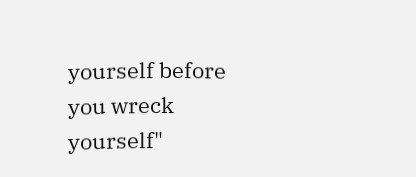yourself before you wreck yourself"